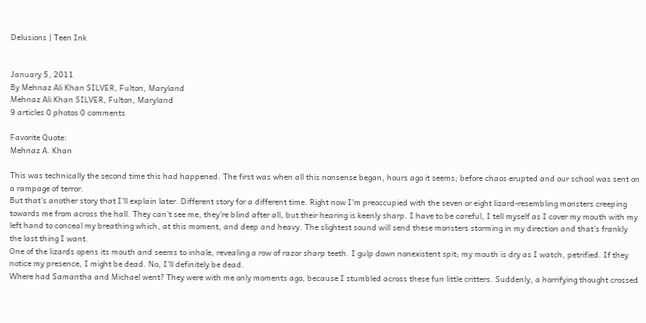Delusions | Teen Ink


January 5, 2011
By Mehnaz Ali Khan SILVER, Fulton, Maryland
Mehnaz Ali Khan SILVER, Fulton, Maryland
9 articles 0 photos 0 comments

Favorite Quote:
Mehnaz A. Khan

This was technically the second time this had happened. The first was when all this nonsense began, hours ago it seems; before chaos erupted and our school was sent on a rampage of terror.
But that's another story that I'll explain later. Different story for a different time. Right now I'm preoccupied with the seven or eight lizard-resembling monsters creeping towards me from across the hall. They can't see me, they're blind after all, but their hearing is keenly sharp. I have to be careful, I tell myself as I cover my mouth with my left hand to conceal my breathing which, at this moment, and deep and heavy. The slightest sound will send these monsters storming in my direction and that's frankly the last thing I want.
One of the lizards opens its mouth and seems to inhale, revealing a row of razor sharp teeth. I gulp down nonexistent spit; my mouth is dry as I watch, petrified. If they notice my presence, I might be dead. No, I'll definitely be dead.
Where had Samantha and Michael went? They were with me only moments ago, because I stumbled across these fun little critters. Suddenly, a horrifying thought crossed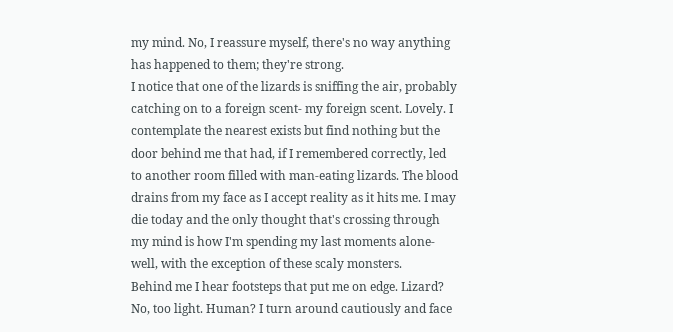my mind. No, I reassure myself, there's no way anything has happened to them; they're strong.
I notice that one of the lizards is sniffing the air, probably catching on to a foreign scent- my foreign scent. Lovely. I contemplate the nearest exists but find nothing but the door behind me that had, if I remembered correctly, led to another room filled with man-eating lizards. The blood drains from my face as I accept reality as it hits me. I may die today and the only thought that's crossing through my mind is how I'm spending my last moments alone- well, with the exception of these scaly monsters.
Behind me I hear footsteps that put me on edge. Lizard? No, too light. Human? I turn around cautiously and face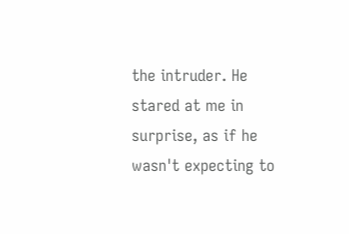the intruder. He stared at me in surprise, as if he wasn't expecting to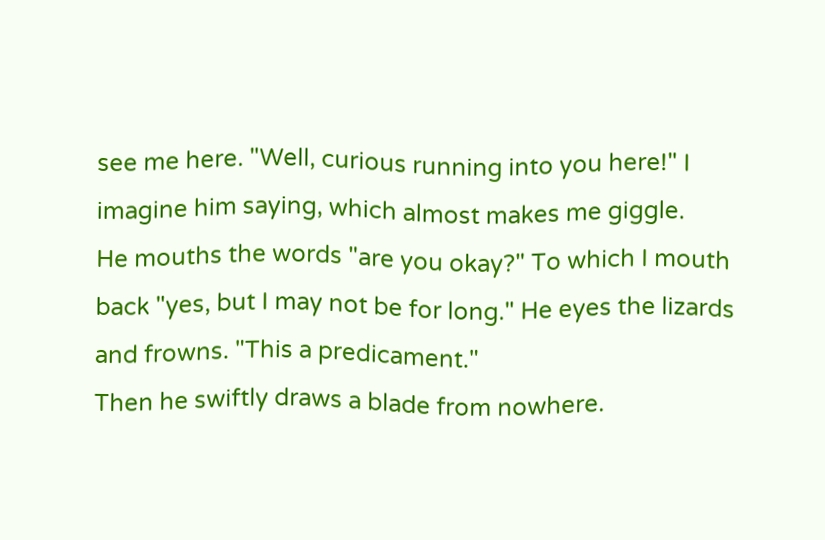see me here. "Well, curious running into you here!" I imagine him saying, which almost makes me giggle.
He mouths the words "are you okay?" To which I mouth back "yes, but I may not be for long." He eyes the lizards and frowns. "This a predicament."
Then he swiftly draws a blade from nowhere.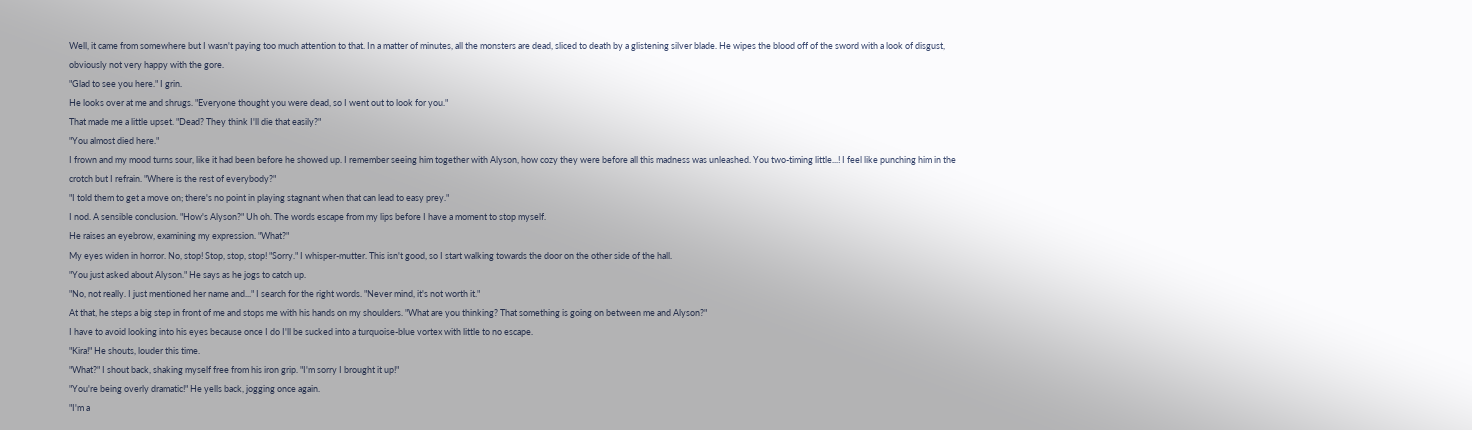Well, it came from somewhere but I wasn't paying too much attention to that. In a matter of minutes, all the monsters are dead, sliced to death by a glistening silver blade. He wipes the blood off of the sword with a look of disgust, obviously not very happy with the gore.
"Glad to see you here." I grin.
He looks over at me and shrugs. "Everyone thought you were dead, so I went out to look for you."
That made me a little upset. "Dead? They think I'll die that easily?"
"You almost died here."
I frown and my mood turns sour, like it had been before he showed up. I remember seeing him together with Alyson, how cozy they were before all this madness was unleashed. You two-timing little...! I feel like punching him in the crotch but I refrain. "Where is the rest of everybody?"
"I told them to get a move on; there's no point in playing stagnant when that can lead to easy prey."
I nod. A sensible conclusion. "How's Alyson?" Uh oh. The words escape from my lips before I have a moment to stop myself.
He raises an eyebrow, examining my expression. "What?"
My eyes widen in horror. No, stop! Stop, stop, stop! "Sorry." I whisper-mutter. This isn't good, so I start walking towards the door on the other side of the hall.
"You just asked about Alyson." He says as he jogs to catch up.
"No, not really. I just mentioned her name and..." I search for the right words. "Never mind, it's not worth it."
At that, he steps a big step in front of me and stops me with his hands on my shoulders. "What are you thinking? That something is going on between me and Alyson?"
I have to avoid looking into his eyes because once I do I'll be sucked into a turquoise-blue vortex with little to no escape.
"Kira!" He shouts, louder this time.
"What?" I shout back, shaking myself free from his iron grip. "I'm sorry I brought it up!"
"You're being overly dramatic!" He yells back, jogging once again.
"I'm a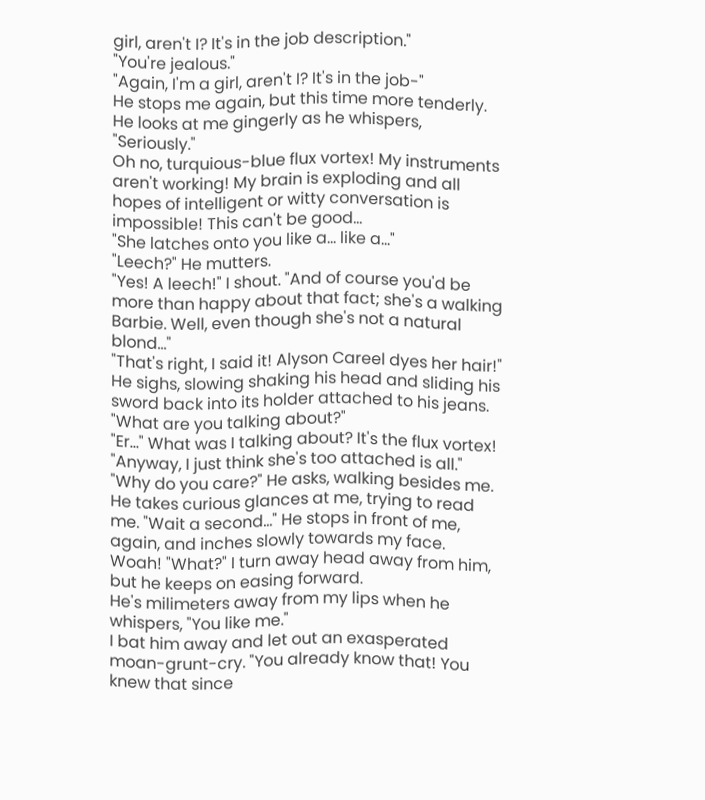girl, aren't I? It's in the job description."
"You're jealous."
"Again, I'm a girl, aren't I? It's in the job-"
He stops me again, but this time more tenderly. He looks at me gingerly as he whispers, "Seriously."
Oh no, turquious-blue flux vortex! My instruments aren't working! My brain is exploding and all hopes of intelligent or witty conversation is impossible! This can't be good...
"She latches onto you like a... like a..."
"Leech?" He mutters.
"Yes! A leech!" I shout. "And of course you'd be more than happy about that fact; she's a walking Barbie. Well, even though she's not a natural blond..."
"That's right, I said it! Alyson Careel dyes her hair!"
He sighs, slowing shaking his head and sliding his sword back into its holder attached to his jeans. "What are you talking about?"
"Er..." What was I talking about? It's the flux vortex! "Anyway, I just think she's too attached is all."
"Why do you care?" He asks, walking besides me. He takes curious glances at me, trying to read me. "Wait a second..." He stops in front of me, again, and inches slowly towards my face.
Woah! "What?" I turn away head away from him, but he keeps on easing forward.
He's milimeters away from my lips when he whispers, "You like me."
I bat him away and let out an exasperated moan-grunt-cry. "You already know that! You knew that since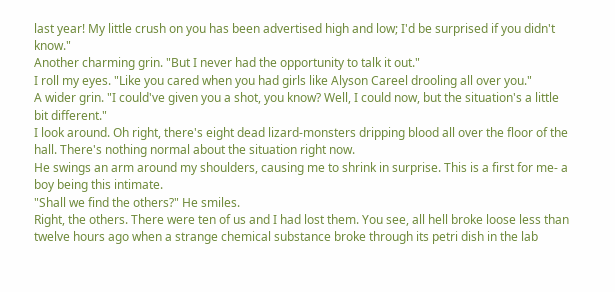last year! My little crush on you has been advertised high and low; I'd be surprised if you didn't know."
Another charming grin. "But I never had the opportunity to talk it out."
I roll my eyes. "Like you cared when you had girls like Alyson Careel drooling all over you."
A wider grin. "I could've given you a shot, you know? Well, I could now, but the situation's a little bit different."
I look around. Oh right, there's eight dead lizard-monsters dripping blood all over the floor of the hall. There's nothing normal about the situation right now.
He swings an arm around my shoulders, causing me to shrink in surprise. This is a first for me- a boy being this intimate.
"Shall we find the others?" He smiles.
Right, the others. There were ten of us and I had lost them. You see, all hell broke loose less than twelve hours ago when a strange chemical substance broke through its petri dish in the lab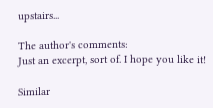upstairs...

The author's comments:
Just an excerpt, sort of. I hope you like it!

Similar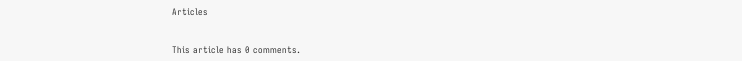Articles


This article has 0 comments.